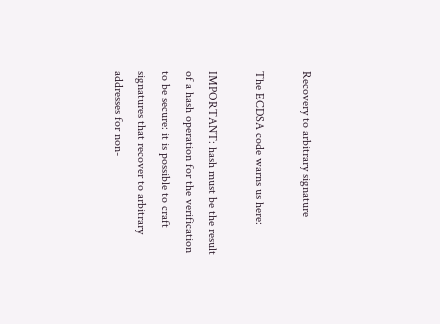Recovery to arbitrary signature

The ECDSA code warns us here:

IMPORTANT: hash must be the result of a hash operation for the verification to be secure: it is possible to craft signatures that recover to arbitrary addresses for non-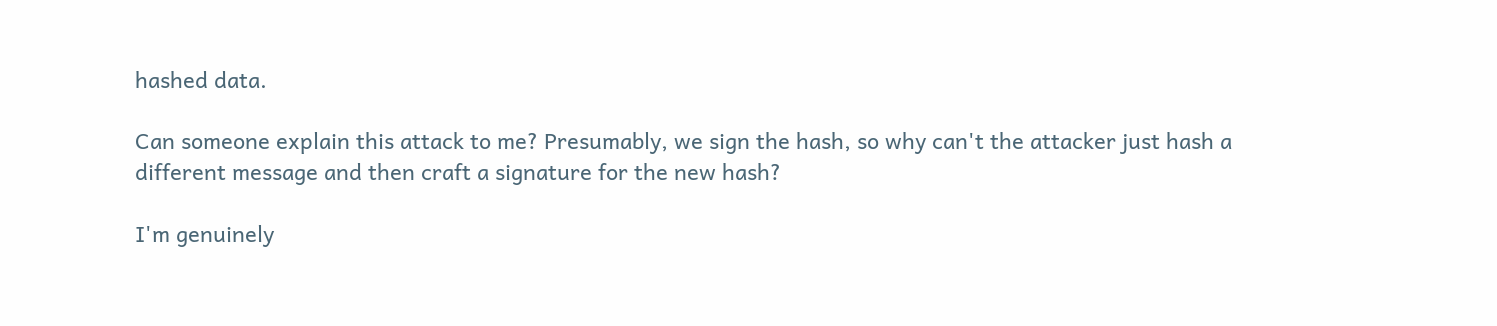hashed data.

Can someone explain this attack to me? Presumably, we sign the hash, so why can't the attacker just hash a different message and then craft a signature for the new hash?

I'm genuinely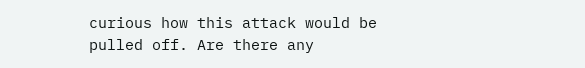curious how this attack would be pulled off. Are there any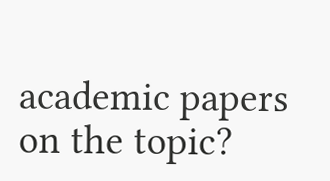academic papers on the topic?